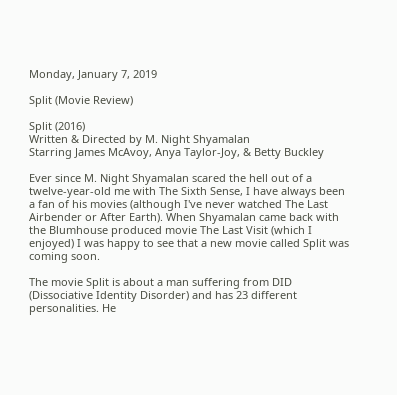Monday, January 7, 2019

Split (Movie Review)

Split (2016)
Written & Directed by M. Night Shyamalan
Starring James McAvoy, Anya Taylor-Joy, & Betty Buckley

Ever since M. Night Shyamalan scared the hell out of a twelve-year-old me with The Sixth Sense, I have always been a fan of his movies (although I've never watched The Last Airbender or After Earth). When Shyamalan came back with the Blumhouse produced movie The Last Visit (which I enjoyed) I was happy to see that a new movie called Split was coming soon.

The movie Split is about a man suffering from DID (Dissociative Identity Disorder) and has 23 different personalities. He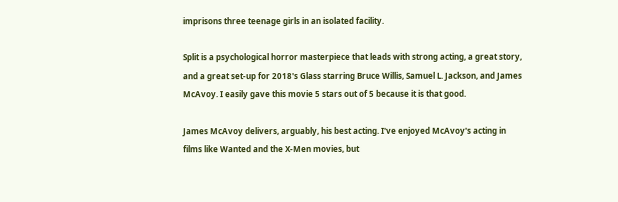imprisons three teenage girls in an isolated facility.

Split is a psychological horror masterpiece that leads with strong acting, a great story, and a great set-up for 2018's Glass starring Bruce Willis, Samuel L. Jackson, and James McAvoy. I easily gave this movie 5 stars out of 5 because it is that good.

James McAvoy delivers, arguably, his best acting. I've enjoyed McAvoy's acting in films like Wanted and the X-Men movies, but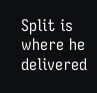Split is where he delivered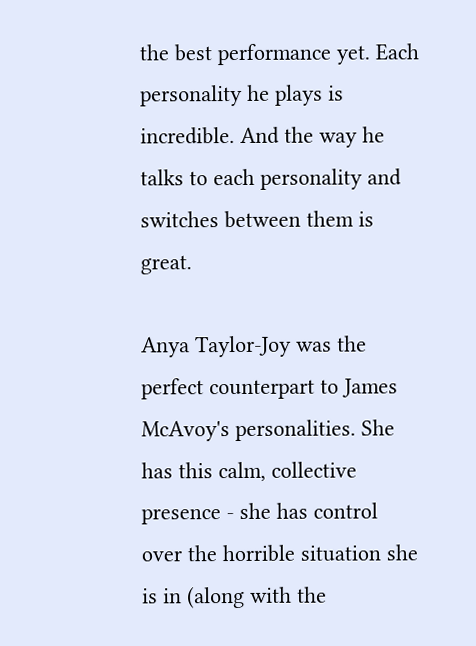the best performance yet. Each personality he plays is incredible. And the way he talks to each personality and switches between them is great.

Anya Taylor-Joy was the perfect counterpart to James McAvoy's personalities. She has this calm, collective presence - she has control over the horrible situation she is in (along with the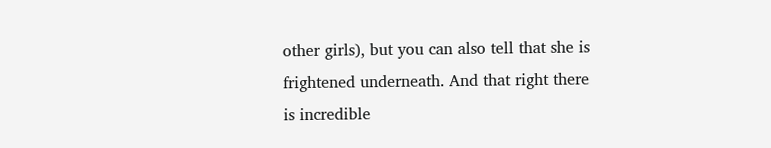other girls), but you can also tell that she is frightened underneath. And that right there is incredible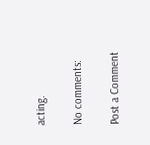acting.

No comments:

Post a Comment